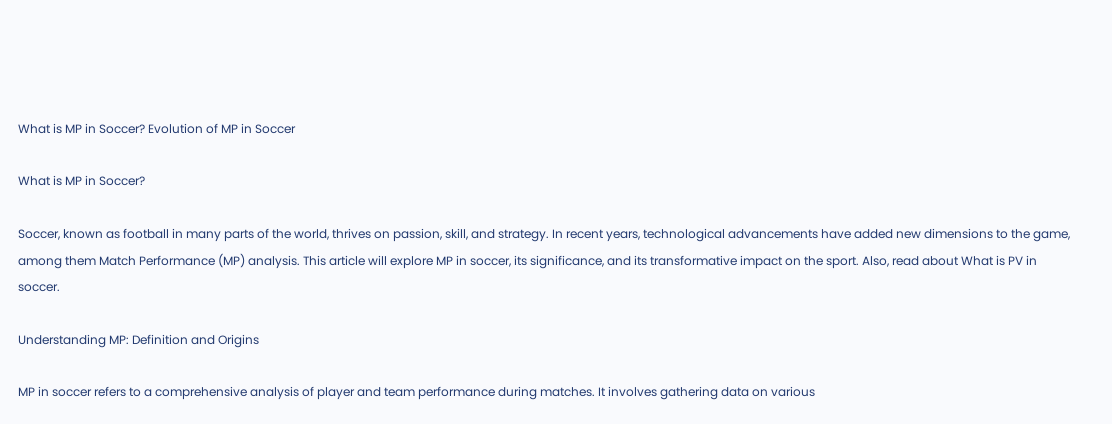What is MP in Soccer? Evolution of MP in Soccer

What is MP in Soccer?

Soccer, known as football in many parts of the world, thrives on passion, skill, and strategy. In recent years, technological advancements have added new dimensions to the game, among them Match Performance (MP) analysis. This article will explore MP in soccer, its significance, and its transformative impact on the sport. Also, read about What is PV in soccer.

Understanding MP: Definition and Origins

MP in soccer refers to a comprehensive analysis of player and team performance during matches. It involves gathering data on various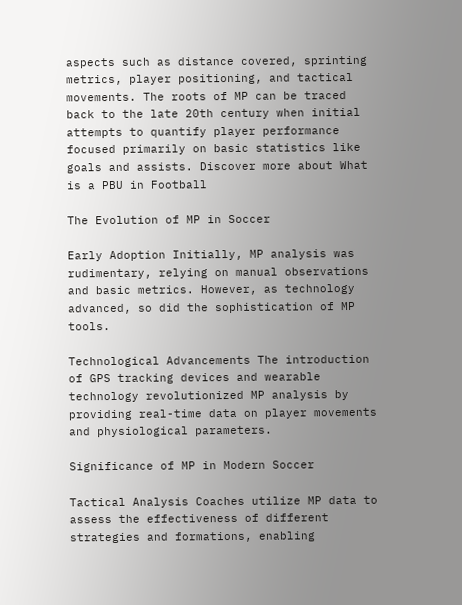aspects such as distance covered, sprinting metrics, player positioning, and tactical movements. The roots of MP can be traced back to the late 20th century when initial attempts to quantify player performance focused primarily on basic statistics like goals and assists. Discover more about What is a PBU in Football

The Evolution of MP in Soccer

Early Adoption Initially, MP analysis was rudimentary, relying on manual observations and basic metrics. However, as technology advanced, so did the sophistication of MP tools.

Technological Advancements The introduction of GPS tracking devices and wearable technology revolutionized MP analysis by providing real-time data on player movements and physiological parameters.

Significance of MP in Modern Soccer

Tactical Analysis Coaches utilize MP data to assess the effectiveness of different strategies and formations, enabling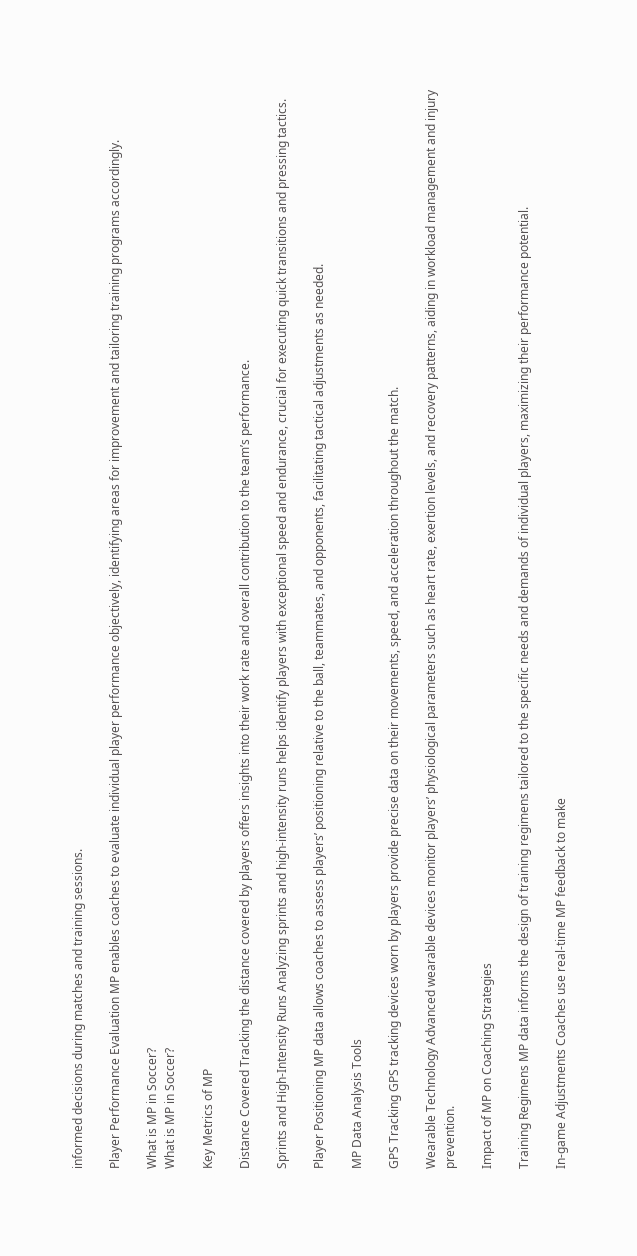informed decisions during matches and training sessions.

Player Performance Evaluation MP enables coaches to evaluate individual player performance objectively, identifying areas for improvement and tailoring training programs accordingly.

What is MP in Soccer?
What is MP in Soccer?

Key Metrics of MP

Distance Covered Tracking the distance covered by players offers insights into their work rate and overall contribution to the team’s performance.

Sprints and High-Intensity Runs Analyzing sprints and high-intensity runs helps identify players with exceptional speed and endurance, crucial for executing quick transitions and pressing tactics.

Player Positioning MP data allows coaches to assess players’ positioning relative to the ball, teammates, and opponents, facilitating tactical adjustments as needed.

MP Data Analysis Tools

GPS Tracking GPS tracking devices worn by players provide precise data on their movements, speed, and acceleration throughout the match.

Wearable Technology Advanced wearable devices monitor players’ physiological parameters such as heart rate, exertion levels, and recovery patterns, aiding in workload management and injury prevention.

Impact of MP on Coaching Strategies

Training Regimens MP data informs the design of training regimens tailored to the specific needs and demands of individual players, maximizing their performance potential.

In-game Adjustments Coaches use real-time MP feedback to make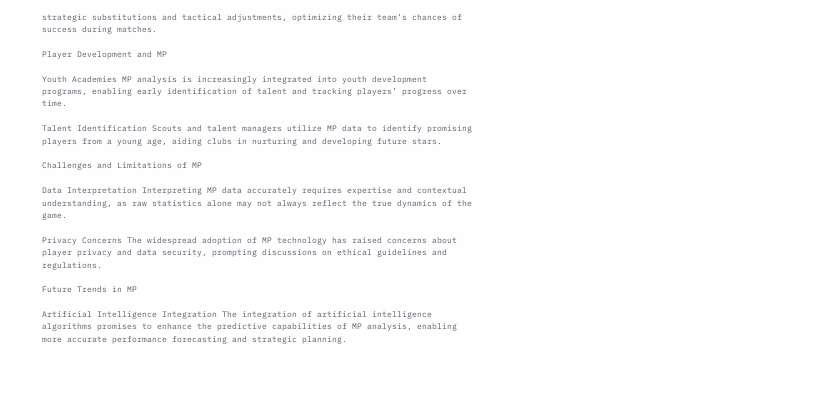strategic substitutions and tactical adjustments, optimizing their team’s chances of success during matches.

Player Development and MP

Youth Academies MP analysis is increasingly integrated into youth development programs, enabling early identification of talent and tracking players’ progress over time.

Talent Identification Scouts and talent managers utilize MP data to identify promising players from a young age, aiding clubs in nurturing and developing future stars.

Challenges and Limitations of MP

Data Interpretation Interpreting MP data accurately requires expertise and contextual understanding, as raw statistics alone may not always reflect the true dynamics of the game.

Privacy Concerns The widespread adoption of MP technology has raised concerns about player privacy and data security, prompting discussions on ethical guidelines and regulations.

Future Trends in MP

Artificial Intelligence Integration The integration of artificial intelligence algorithms promises to enhance the predictive capabilities of MP analysis, enabling more accurate performance forecasting and strategic planning.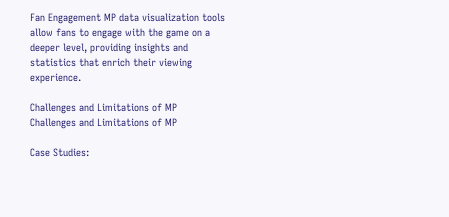Fan Engagement MP data visualization tools allow fans to engage with the game on a deeper level, providing insights and statistics that enrich their viewing experience.

Challenges and Limitations of MP
Challenges and Limitations of MP

Case Studies: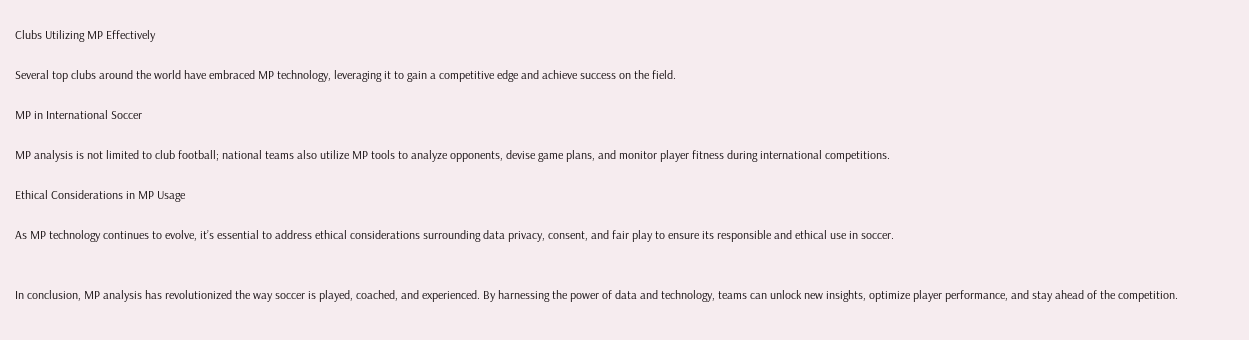Clubs Utilizing MP Effectively

Several top clubs around the world have embraced MP technology, leveraging it to gain a competitive edge and achieve success on the field.

MP in International Soccer

MP analysis is not limited to club football; national teams also utilize MP tools to analyze opponents, devise game plans, and monitor player fitness during international competitions.

Ethical Considerations in MP Usage

As MP technology continues to evolve, it’s essential to address ethical considerations surrounding data privacy, consent, and fair play to ensure its responsible and ethical use in soccer.


In conclusion, MP analysis has revolutionized the way soccer is played, coached, and experienced. By harnessing the power of data and technology, teams can unlock new insights, optimize player performance, and stay ahead of the competition.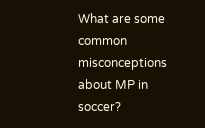What are some common misconceptions about MP in soccer?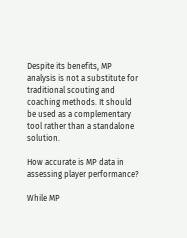Despite its benefits, MP analysis is not a substitute for traditional scouting and coaching methods. It should be used as a complementary tool rather than a standalone solution.

How accurate is MP data in assessing player performance?

While MP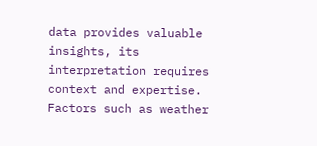data provides valuable insights, its interpretation requires context and expertise. Factors such as weather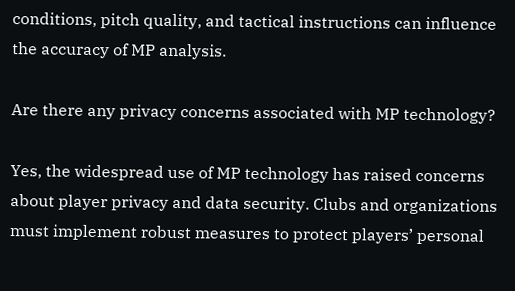conditions, pitch quality, and tactical instructions can influence the accuracy of MP analysis.

Are there any privacy concerns associated with MP technology?

Yes, the widespread use of MP technology has raised concerns about player privacy and data security. Clubs and organizations must implement robust measures to protect players’ personal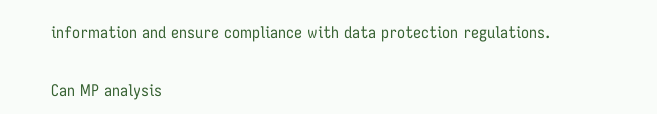information and ensure compliance with data protection regulations.

Can MP analysis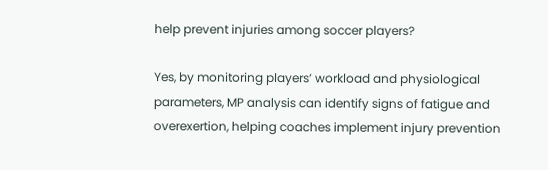help prevent injuries among soccer players?

Yes, by monitoring players’ workload and physiological parameters, MP analysis can identify signs of fatigue and overexertion, helping coaches implement injury prevention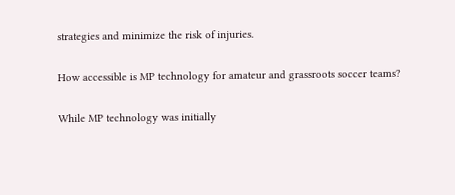strategies and minimize the risk of injuries.

How accessible is MP technology for amateur and grassroots soccer teams?

While MP technology was initially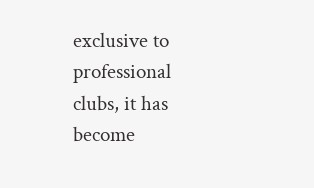exclusive to professional clubs, it has become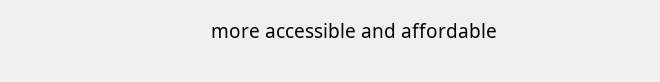more accessible and affordable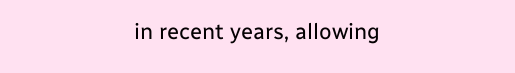in recent years, allowing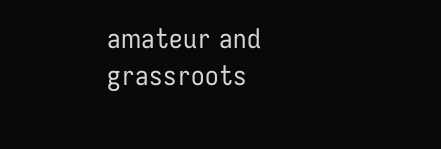amateur and grassroots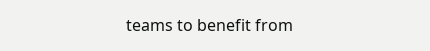teams to benefit from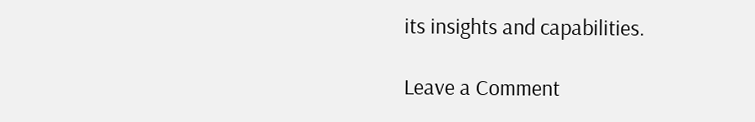its insights and capabilities.

Leave a Comment